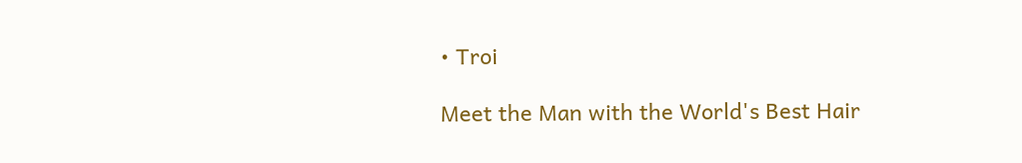• Troi

Meet the Man with the World's Best Hair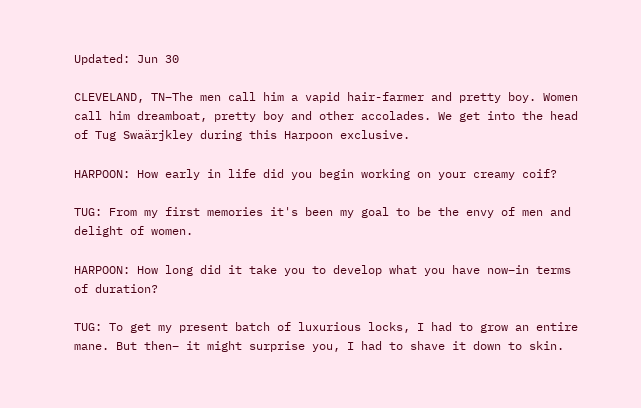Updated: Jun 30

CLEVELAND, TN–The men call him a vapid hair-farmer and pretty boy. Women call him dreamboat, pretty boy and other accolades. We get into the head of Tug Swaärjkley during this Harpoon exclusive.

HARPOON: How early in life did you begin working on your creamy coif?

TUG: From my first memories it's been my goal to be the envy of men and delight of women.

HARPOON: How long did it take you to develop what you have now–in terms of duration?

TUG: To get my present batch of luxurious locks, I had to grow an entire mane. But then– it might surprise you, I had to shave it down to skin.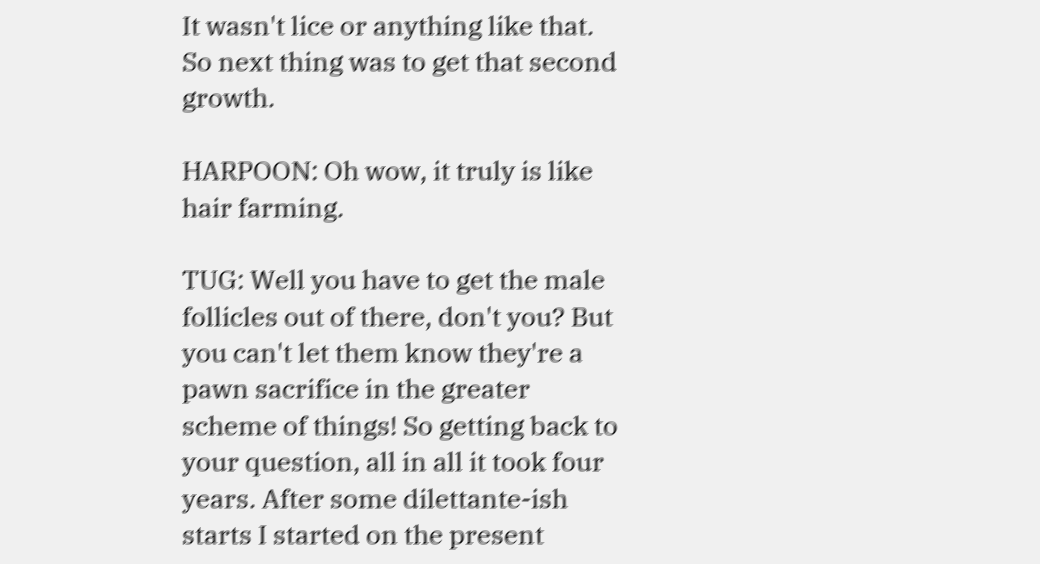It wasn't lice or anything like that. So next thing was to get that second growth.

HARPOON: Oh wow, it truly is like hair farming.

TUG: Well you have to get the male follicles out of there, don't you? But you can't let them know they're a pawn sacrifice in the greater scheme of things! So getting back to your question, all in all it took four years. After some dilettante-ish starts I started on the present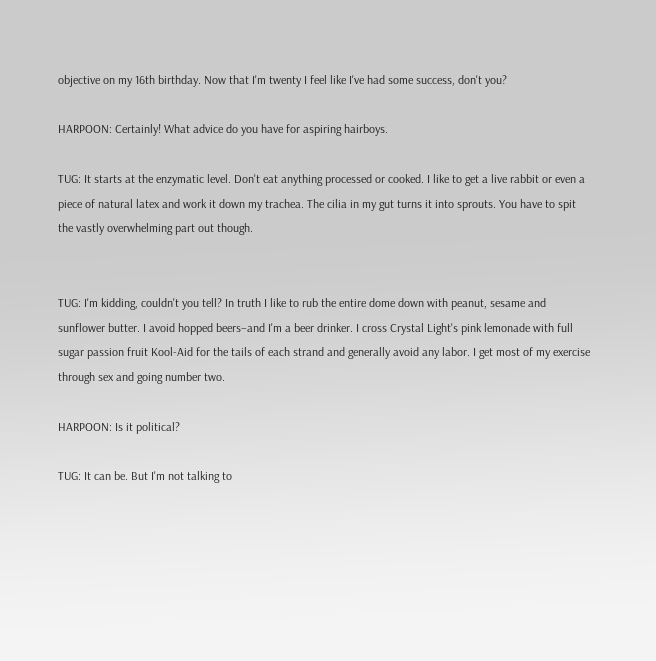objective on my 16th birthday. Now that I'm twenty I feel like I've had some success, don't you?

HARPOON: Certainly! What advice do you have for aspiring hairboys.

TUG: It starts at the enzymatic level. Don't eat anything processed or cooked. I like to get a live rabbit or even a piece of natural latex and work it down my trachea. The cilia in my gut turns it into sprouts. You have to spit the vastly overwhelming part out though.


TUG: I'm kidding, couldn't you tell? In truth I like to rub the entire dome down with peanut, sesame and sunflower butter. I avoid hopped beers–and I'm a beer drinker. I cross Crystal Light's pink lemonade with full sugar passion fruit Kool-Aid for the tails of each strand and generally avoid any labor. I get most of my exercise through sex and going number two.

HARPOON: Is it political?

TUG: It can be. But I'm not talking to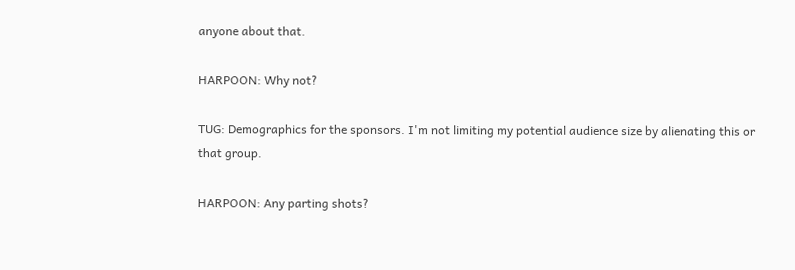anyone about that.

HARPOON: Why not?

TUG: Demographics for the sponsors. I'm not limiting my potential audience size by alienating this or that group.

HARPOON: Any parting shots?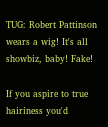TUG: Robert Pattinson wears a wig! It's all showbiz, baby! Fake!

If you aspire to true hairiness you'd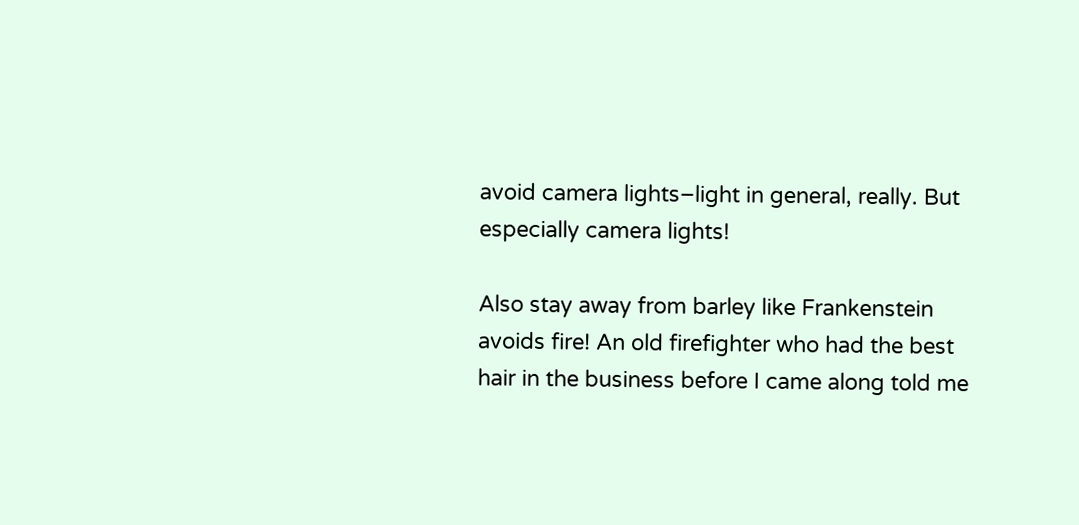avoid camera lights–light in general, really. But especially camera lights!

Also stay away from barley like Frankenstein avoids fire! An old firefighter who had the best hair in the business before I came along told me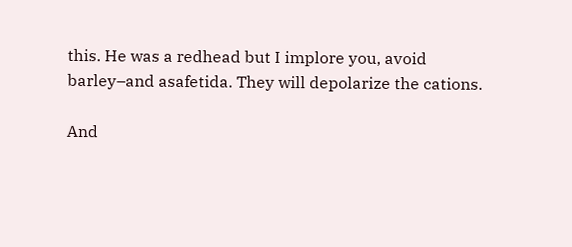this. He was a redhead but I implore you, avoid barley–and asafetida. They will depolarize the cations.

And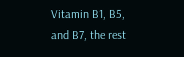Vitamin B1, B5, and B7, the rest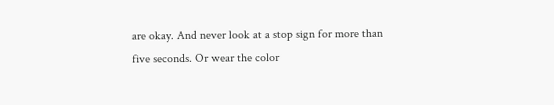are okay. And never look at a stop sign for more than five seconds. Or wear the color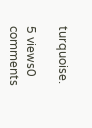turquoise.

5 views0 comments